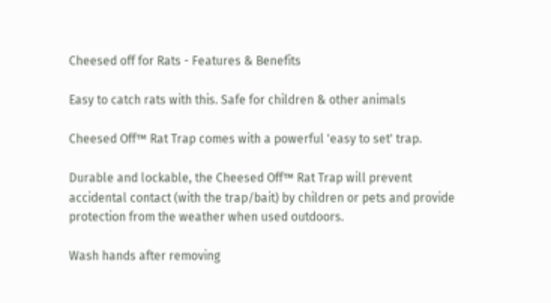Cheesed off for Rats - Features & Benefits

Easy to catch rats with this. Safe for children & other animals

Cheesed Off™ Rat Trap comes with a powerful 'easy to set' trap.

Durable and lockable, the Cheesed Off™ Rat Trap will prevent accidental contact (with the trap/bait) by children or pets and provide protection from the weather when used outdoors.

Wash hands after removing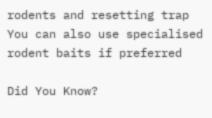rodents and resetting trap
You can also use specialised rodent baits if preferred

Did You Know?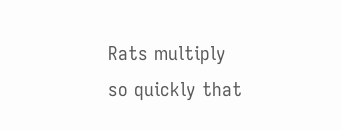Rats multiply so quickly that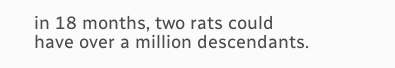in 18 months, two rats could have over a million descendants.